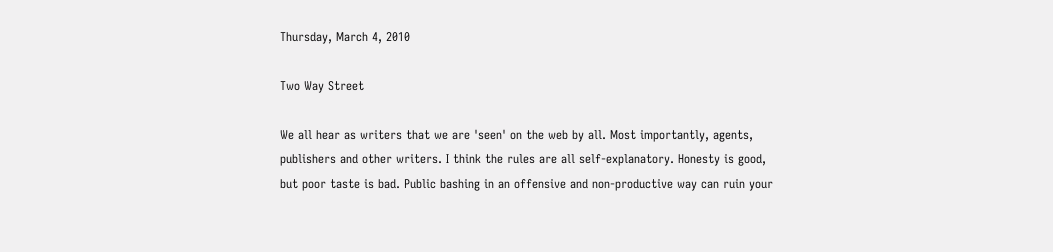Thursday, March 4, 2010

Two Way Street

We all hear as writers that we are 'seen' on the web by all. Most importantly, agents, publishers and other writers. I think the rules are all self-explanatory. Honesty is good, but poor taste is bad. Public bashing in an offensive and non-productive way can ruin your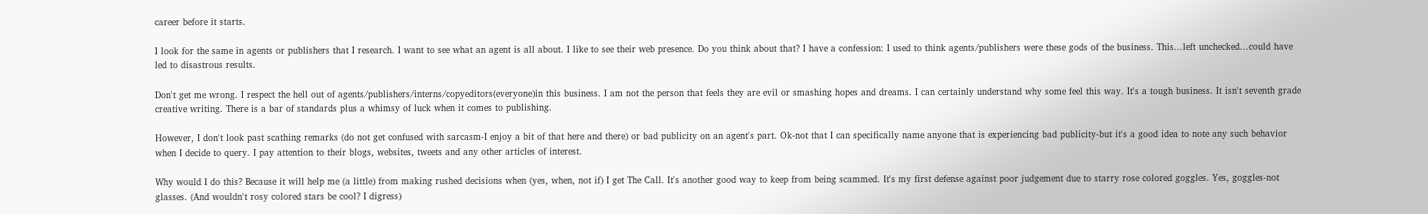career before it starts.

I look for the same in agents or publishers that I research. I want to see what an agent is all about. I like to see their web presence. Do you think about that? I have a confession: I used to think agents/publishers were these gods of the business. This...left unchecked...could have led to disastrous results.

Don't get me wrong. I respect the hell out of agents/publishers/interns/copyeditors(everyone)in this business. I am not the person that feels they are evil or smashing hopes and dreams. I can certainly understand why some feel this way. It's a tough business. It isn't seventh grade creative writing. There is a bar of standards plus a whimsy of luck when it comes to publishing.

However, I don't look past scathing remarks (do not get confused with sarcasm-I enjoy a bit of that here and there) or bad publicity on an agent's part. Ok-not that I can specifically name anyone that is experiencing bad publicity-but it's a good idea to note any such behavior when I decide to query. I pay attention to their blogs, websites, tweets and any other articles of interest.

Why would I do this? Because it will help me (a little) from making rushed decisions when (yes, when, not if) I get The Call. It's another good way to keep from being scammed. It's my first defense against poor judgement due to starry rose colored goggles. Yes, goggles-not glasses. (And wouldn't rosy colored stars be cool? I digress)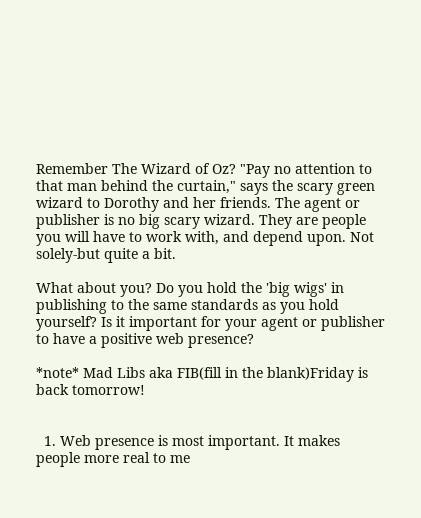Remember The Wizard of Oz? "Pay no attention to that man behind the curtain," says the scary green wizard to Dorothy and her friends. The agent or publisher is no big scary wizard. They are people you will have to work with, and depend upon. Not solely-but quite a bit.

What about you? Do you hold the 'big wigs' in publishing to the same standards as you hold yourself? Is it important for your agent or publisher to have a positive web presence?

*note* Mad Libs aka FIB(fill in the blank)Friday is back tomorrow!


  1. Web presence is most important. It makes people more real to me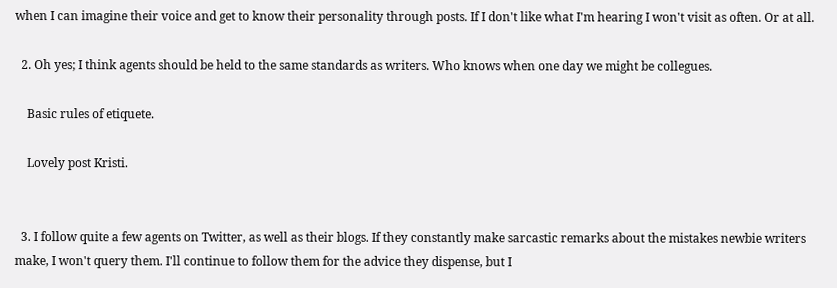when I can imagine their voice and get to know their personality through posts. If I don't like what I'm hearing I won't visit as often. Or at all.

  2. Oh yes; I think agents should be held to the same standards as writers. Who knows when one day we might be collegues.

    Basic rules of etiquete.

    Lovely post Kristi.


  3. I follow quite a few agents on Twitter, as well as their blogs. If they constantly make sarcastic remarks about the mistakes newbie writers make, I won't query them. I'll continue to follow them for the advice they dispense, but I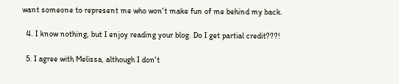want someone to represent me who won't make fun of me behind my back.

  4. I know nothing, but I enjoy reading your blog. Do I get partial credit???!

  5. I agree with Melissa, although I don't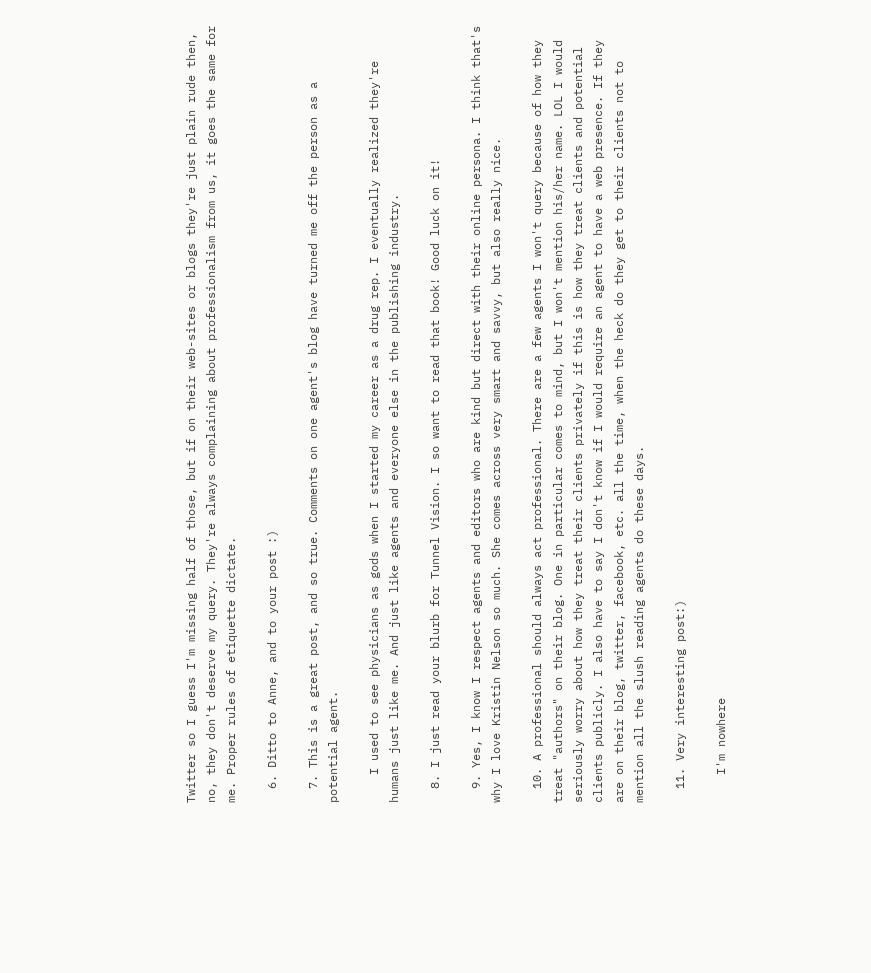Twitter so I guess I'm missing half of those, but if on their web-sites or blogs they're just plain rude then, no, they don't deserve my query. They're always complaining about professionalism from us, it goes the same for me. Proper rules of etiquette dictate.

  6. Ditto to Anne, and to your post :)

  7. This is a great post, and so true. Comments on one agent's blog have turned me off the person as a potential agent.

    I used to see physicians as gods when I started my career as a drug rep. I eventually realized they're humans just like me. And just like agents and everyone else in the publishing industry.

  8. I just read your blurb for Tunnel Vision. I so want to read that book! Good luck on it!

  9. Yes, I know I respect agents and editors who are kind but direct with their online persona. I think that's why I love Kristin Nelson so much. She comes across very smart and savvy, but also really nice.

  10. A professional should always act professional. There are a few agents I won't query because of how they treat "authors" on their blog. One in particular comes to mind, but I won't mention his/her name. LOL I would seriously worry about how they treat their clients privately if this is how they treat clients and potential clients publicly. I also have to say I don't know if I would require an agent to have a web presence. If they are on their blog, twitter, facebook, etc. all the time, when the heck do they get to their clients not to mention all the slush reading agents do these days.

  11. Very interesting post:)

    I'm nowhere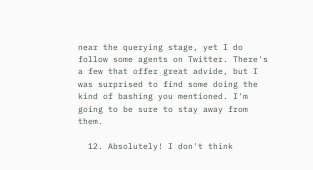near the querying stage, yet I do follow some agents on Twitter. There's a few that offer great advide, but I was surprised to find some doing the kind of bashing you mentioned. I'm going to be sure to stay away from them.

  12. Absolutely! I don't think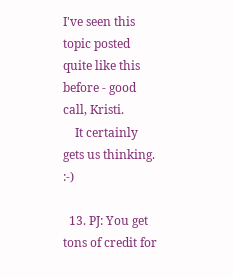I've seen this topic posted quite like this before - good call, Kristi.
    It certainly gets us thinking. :-)

  13. PJ: You get tons of credit for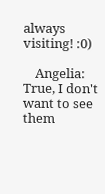always visiting! :0)

    Angelia: True, I don't want to see them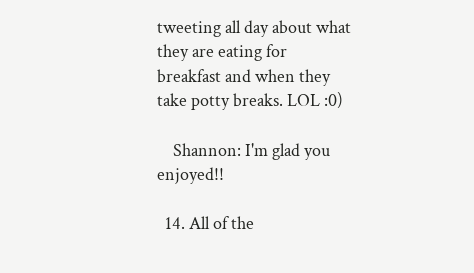tweeting all day about what they are eating for breakfast and when they take potty breaks. LOL :0)

    Shannon: I'm glad you enjoyed!!

  14. All of the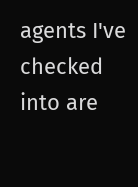agents I've checked into are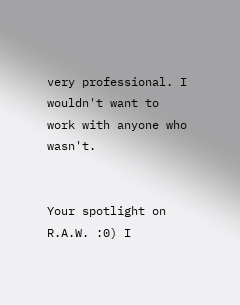very professional. I wouldn't want to work with anyone who wasn't.


Your spotlight on R.A.W. :0) I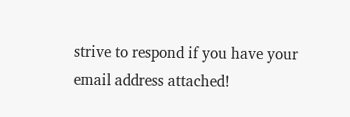strive to respond if you have your email address attached!